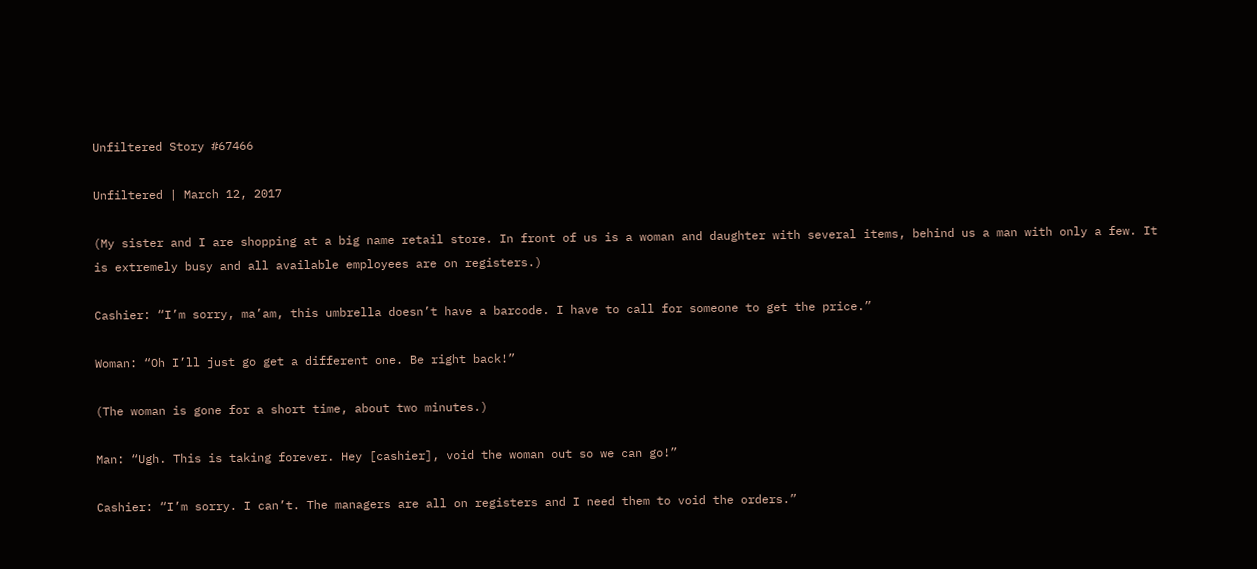Unfiltered Story #67466

Unfiltered | March 12, 2017

(My sister and I are shopping at a big name retail store. In front of us is a woman and daughter with several items, behind us a man with only a few. It is extremely busy and all available employees are on registers.)

Cashier: “I’m sorry, ma’am, this umbrella doesn’t have a barcode. I have to call for someone to get the price.”

Woman: “Oh I’ll just go get a different one. Be right back!”

(The woman is gone for a short time, about two minutes.)

Man: “Ugh. This is taking forever. Hey [cashier], void the woman out so we can go!”

Cashier: “I’m sorry. I can’t. The managers are all on registers and I need them to void the orders.”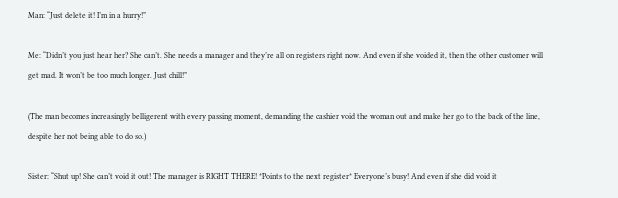Man: “Just delete it! I’m in a hurry!”

Me: “Didn’t you just hear her? She can’t. She needs a manager and they’re all on registers right now. And even if she voided it, then the other customer will get mad. It won’t be too much longer. Just chill!”

(The man becomes increasingly belligerent with every passing moment, demanding the cashier void the woman out and make her go to the back of the line, despite her not being able to do so.)

Sister: “Shut up! She can’t void it out! The manager is RIGHT THERE! *Points to the next register* Everyone’s busy! And even if she did void it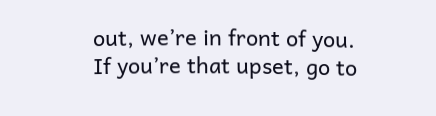out, we’re in front of you. If you’re that upset, go to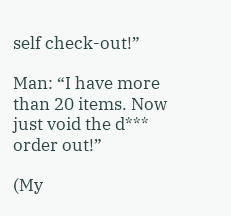self check-out!”

Man: “I have more than 20 items. Now just void the d*** order out!”

(My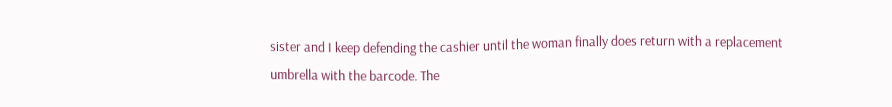sister and I keep defending the cashier until the woman finally does return with a replacement umbrella with the barcode. The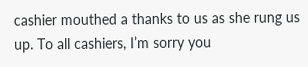cashier mouthed a thanks to us as she rung us up. To all cashiers, I’m sorry you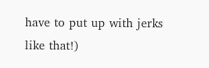have to put up with jerks like that!)